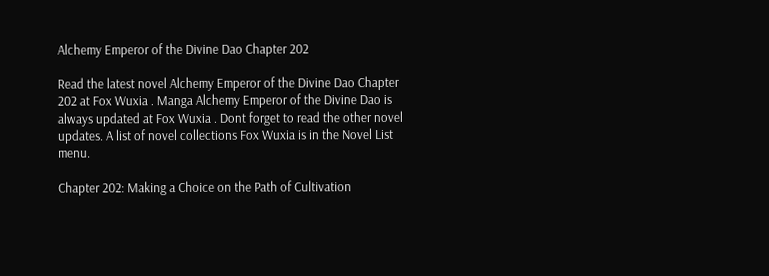Alchemy Emperor of the Divine Dao Chapter 202

Read the latest novel Alchemy Emperor of the Divine Dao Chapter 202 at Fox Wuxia . Manga Alchemy Emperor of the Divine Dao is always updated at Fox Wuxia . Dont forget to read the other novel updates. A list of novel collections Fox Wuxia is in the Novel List menu.

Chapter 202: Making a Choice on the Path of Cultivation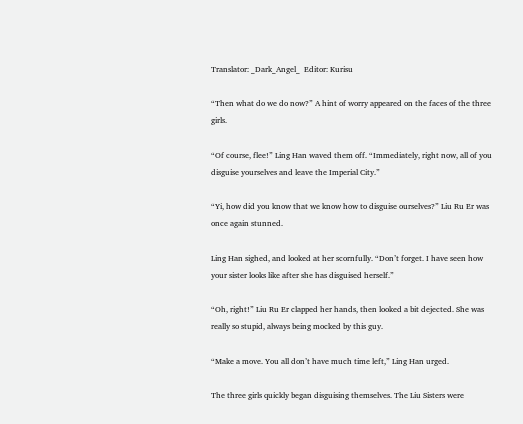Translator: _Dark_Angel_  Editor: Kurisu

“Then what do we do now?” A hint of worry appeared on the faces of the three girls.

“Of course, flee!” Ling Han waved them off. “Immediately, right now, all of you disguise yourselves and leave the Imperial City.”

“Yi, how did you know that we know how to disguise ourselves?” Liu Ru Er was once again stunned.

Ling Han sighed, and looked at her scornfully. “Don’t forget. I have seen how your sister looks like after she has disguised herself.”

“Oh, right!” Liu Ru Er clapped her hands, then looked a bit dejected. She was really so stupid, always being mocked by this guy.

“Make a move. You all don’t have much time left,” Ling Han urged.

The three girls quickly began disguising themselves. The Liu Sisters were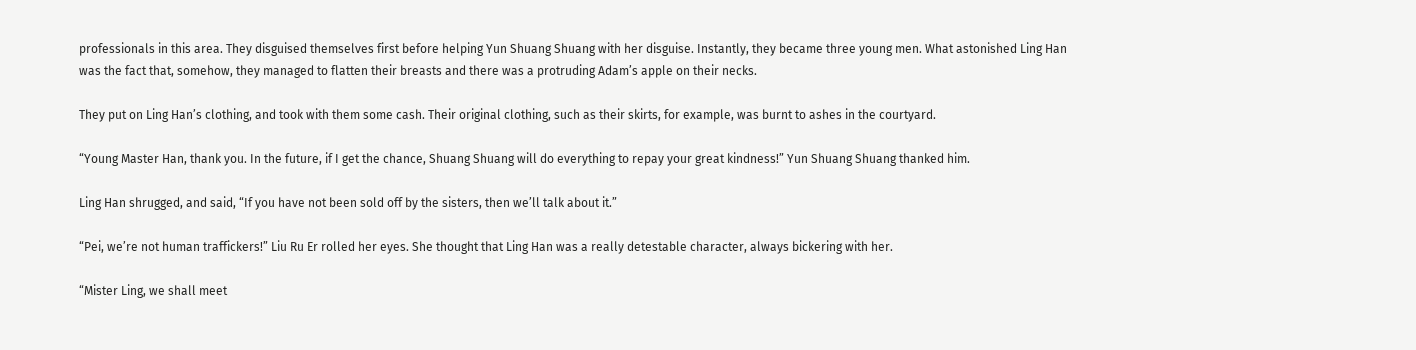professionals in this area. They disguised themselves first before helping Yun Shuang Shuang with her disguise. Instantly, they became three young men. What astonished Ling Han was the fact that, somehow, they managed to flatten their breasts and there was a protruding Adam’s apple on their necks.

They put on Ling Han’s clothing, and took with them some cash. Their original clothing, such as their skirts, for example, was burnt to ashes in the courtyard.

“Young Master Han, thank you. In the future, if I get the chance, Shuang Shuang will do everything to repay your great kindness!” Yun Shuang Shuang thanked him.

Ling Han shrugged, and said, “If you have not been sold off by the sisters, then we’ll talk about it.”

“Pei, we’re not human traffickers!” Liu Ru Er rolled her eyes. She thought that Ling Han was a really detestable character, always bickering with her.

“Mister Ling, we shall meet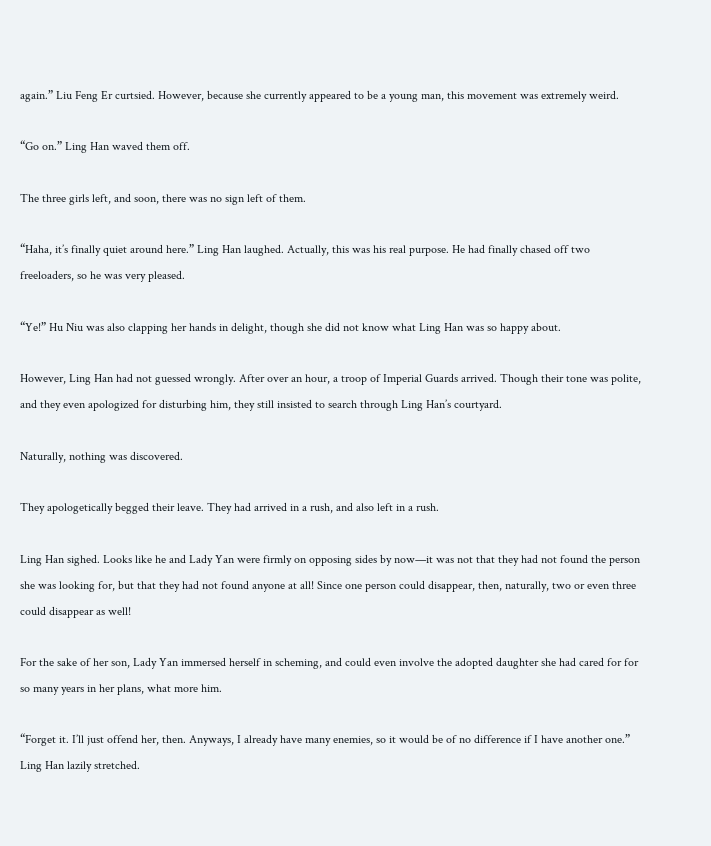again.” Liu Feng Er curtsied. However, because she currently appeared to be a young man, this movement was extremely weird.

“Go on.” Ling Han waved them off.

The three girls left, and soon, there was no sign left of them.

“Haha, it’s finally quiet around here.” Ling Han laughed. Actually, this was his real purpose. He had finally chased off two freeloaders, so he was very pleased.

“Ye!” Hu Niu was also clapping her hands in delight, though she did not know what Ling Han was so happy about.

However, Ling Han had not guessed wrongly. After over an hour, a troop of Imperial Guards arrived. Though their tone was polite, and they even apologized for disturbing him, they still insisted to search through Ling Han’s courtyard.

Naturally, nothing was discovered.

They apologetically begged their leave. They had arrived in a rush, and also left in a rush.

Ling Han sighed. Looks like he and Lady Yan were firmly on opposing sides by now—it was not that they had not found the person she was looking for, but that they had not found anyone at all! Since one person could disappear, then, naturally, two or even three could disappear as well!

For the sake of her son, Lady Yan immersed herself in scheming, and could even involve the adopted daughter she had cared for for so many years in her plans, what more him.

“Forget it. I’ll just offend her, then. Anyways, I already have many enemies, so it would be of no difference if I have another one.” Ling Han lazily stretched.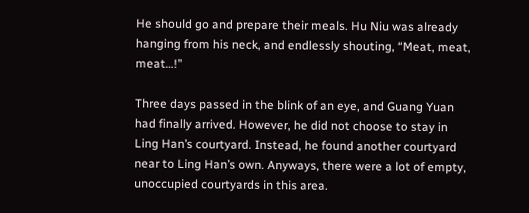He should go and prepare their meals. Hu Niu was already hanging from his neck, and endlessly shouting, “Meat, meat, meat…!”

Three days passed in the blink of an eye, and Guang Yuan had finally arrived. However, he did not choose to stay in Ling Han’s courtyard. Instead, he found another courtyard near to Ling Han’s own. Anyways, there were a lot of empty, unoccupied courtyards in this area.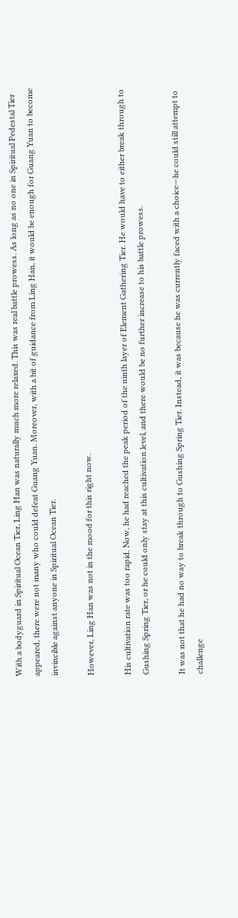With a bodyguard in Spiritual Ocean Tier, Ling Han was naturally much more relaxed. This was real battle prowess. As long as no one in Spiritual Pedestal Tier appeared, there were not many who could defeat Guang Yuan. Moreover, with a bit of guidance from Ling Han, it would be enough for Guang Yuan to become invincible against anyone in Spiritual Ocean Tier.

However, Ling Han was not in the mood for this right now.

His cultivation rate was too rapid. Now, he had reached the peak period of the ninth layer of Element Gathering Tier. He would have to either break through to Gushing Spring Tier, or he could only stay at this cultivation level, and there would be no further increase to his battle prowess.

It was not that he had no way to break through to Gushing Spring Tier. Instead, it was because he was currently faced with a choice—he could still attempt to challenge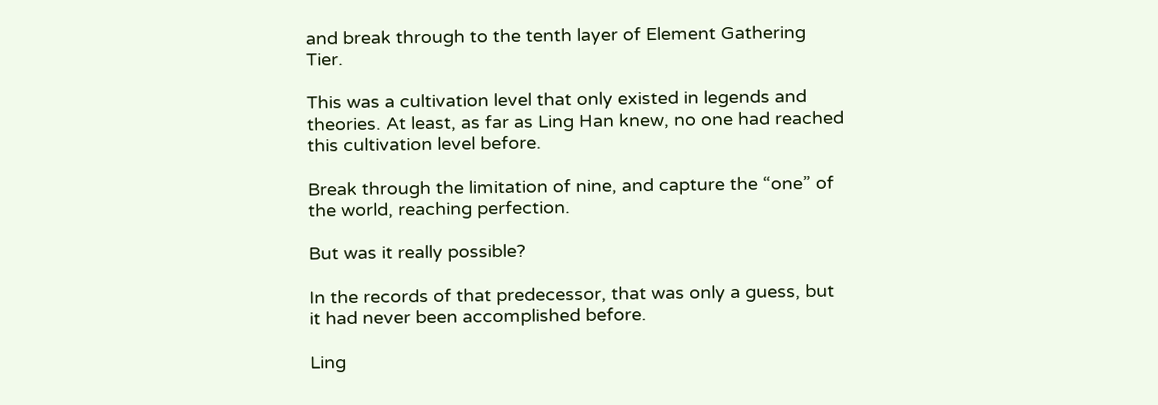and break through to the tenth layer of Element Gathering Tier.

This was a cultivation level that only existed in legends and theories. At least, as far as Ling Han knew, no one had reached this cultivation level before.

Break through the limitation of nine, and capture the “one” of the world, reaching perfection.

But was it really possible?

In the records of that predecessor, that was only a guess, but it had never been accomplished before.

Ling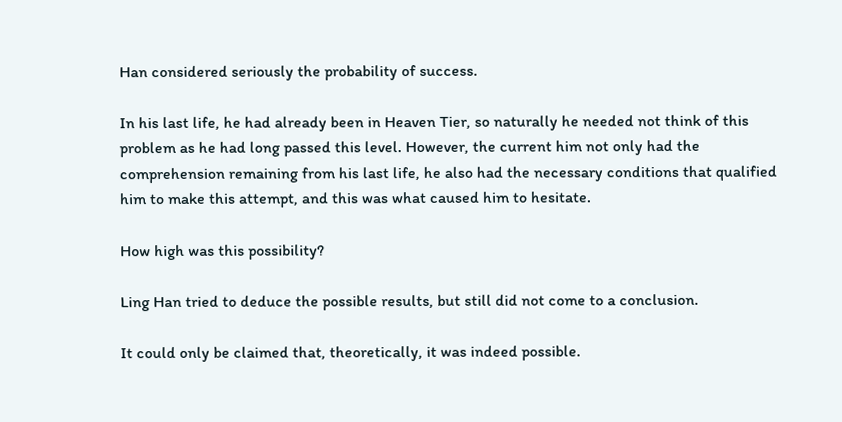Han considered seriously the probability of success.

In his last life, he had already been in Heaven Tier, so naturally he needed not think of this problem as he had long passed this level. However, the current him not only had the comprehension remaining from his last life, he also had the necessary conditions that qualified him to make this attempt, and this was what caused him to hesitate.

How high was this possibility?

Ling Han tried to deduce the possible results, but still did not come to a conclusion.

It could only be claimed that, theoretically, it was indeed possible.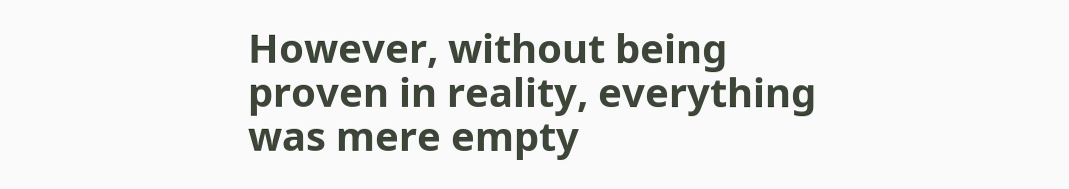However, without being proven in reality, everything was mere empty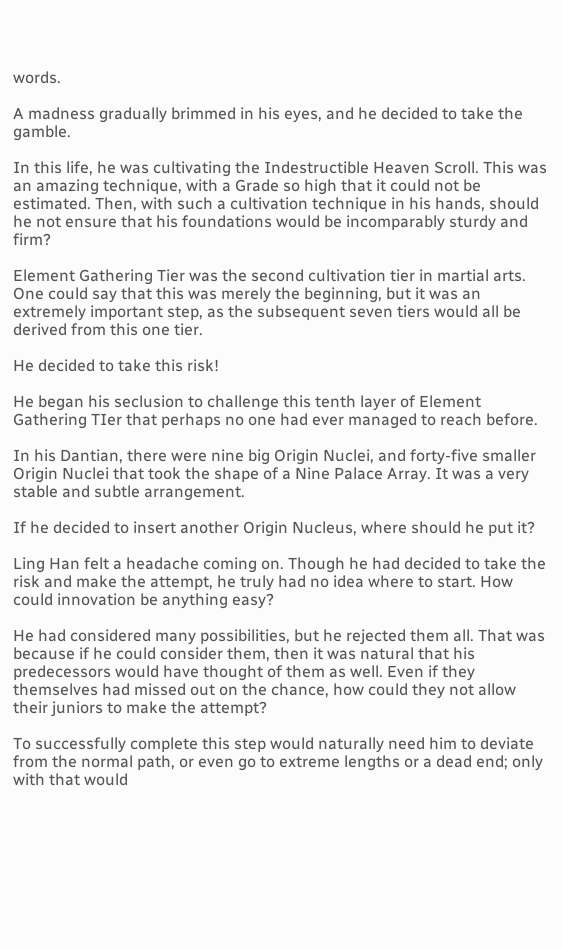words.

A madness gradually brimmed in his eyes, and he decided to take the gamble.

In this life, he was cultivating the Indestructible Heaven Scroll. This was an amazing technique, with a Grade so high that it could not be estimated. Then, with such a cultivation technique in his hands, should he not ensure that his foundations would be incomparably sturdy and firm?

Element Gathering Tier was the second cultivation tier in martial arts. One could say that this was merely the beginning, but it was an extremely important step, as the subsequent seven tiers would all be derived from this one tier.

He decided to take this risk!

He began his seclusion to challenge this tenth layer of Element Gathering TIer that perhaps no one had ever managed to reach before.

In his Dantian, there were nine big Origin Nuclei, and forty-five smaller Origin Nuclei that took the shape of a Nine Palace Array. It was a very stable and subtle arrangement.

If he decided to insert another Origin Nucleus, where should he put it?

Ling Han felt a headache coming on. Though he had decided to take the risk and make the attempt, he truly had no idea where to start. How could innovation be anything easy?

He had considered many possibilities, but he rejected them all. That was because if he could consider them, then it was natural that his predecessors would have thought of them as well. Even if they themselves had missed out on the chance, how could they not allow their juniors to make the attempt?

To successfully complete this step would naturally need him to deviate from the normal path, or even go to extreme lengths or a dead end; only with that would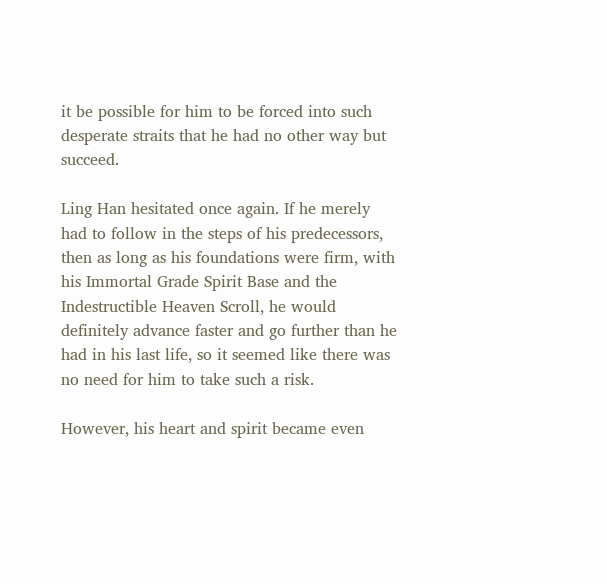it be possible for him to be forced into such desperate straits that he had no other way but succeed.

Ling Han hesitated once again. If he merely had to follow in the steps of his predecessors, then as long as his foundations were firm, with his Immortal Grade Spirit Base and the Indestructible Heaven Scroll, he would definitely advance faster and go further than he had in his last life, so it seemed like there was no need for him to take such a risk.

However, his heart and spirit became even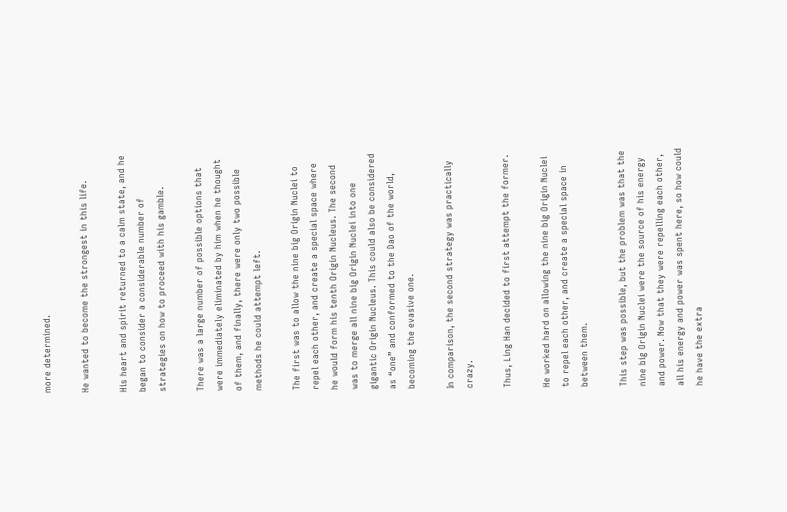more determined.

He wanted to become the strongest in this life.

His heart and spirit returned to a calm state, and he began to consider a considerable number of strategies on how to proceed with his gamble.

There was a large number of possible options that were immediately eliminated by him when he thought of them, and finally, there were only two possible methods he could attempt left.

The first was to allow the nine big Origin Nuclei to repel each other, and create a special space where he would form his tenth Origin Nucleus. The second was to merge all nine big Origin Nuclei into one gigantic Origin Nucleus. This could also be considered as “one” and conformed to the Dao of the world, becoming the evasive one.

In comparison, the second strategy was practically crazy.

Thus, Ling Han decided to first attempt the former.

He worked hard on allowing the nine big Origin Nuclei to repel each other, and create a special space in between them.

This step was possible, but the problem was that the nine big Origin Nuclei were the source of his energy and power. Now that they were repelling each other, all his energy and power was spent here, so how could he have the extra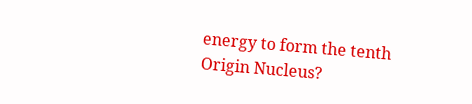energy to form the tenth Origin Nucleus?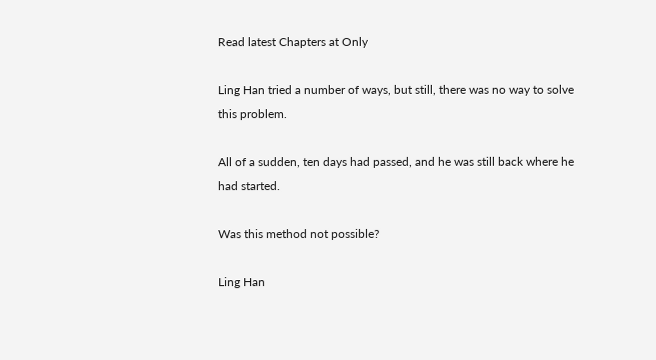Read latest Chapters at Only

Ling Han tried a number of ways, but still, there was no way to solve this problem.

All of a sudden, ten days had passed, and he was still back where he had started.

Was this method not possible?

Ling Han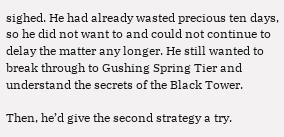sighed. He had already wasted precious ten days, so he did not want to and could not continue to delay the matter any longer. He still wanted to break through to Gushing Spring Tier and understand the secrets of the Black Tower.

Then, he’d give the second strategy a try.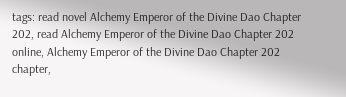tags: read novel Alchemy Emperor of the Divine Dao Chapter 202, read Alchemy Emperor of the Divine Dao Chapter 202 online, Alchemy Emperor of the Divine Dao Chapter 202 chapter,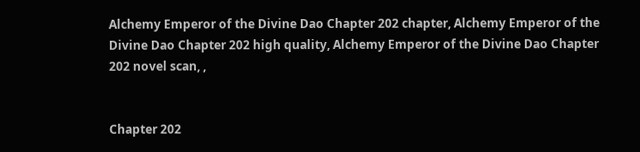Alchemy Emperor of the Divine Dao Chapter 202 chapter, Alchemy Emperor of the Divine Dao Chapter 202 high quality, Alchemy Emperor of the Divine Dao Chapter 202 novel scan, ,


Chapter 202